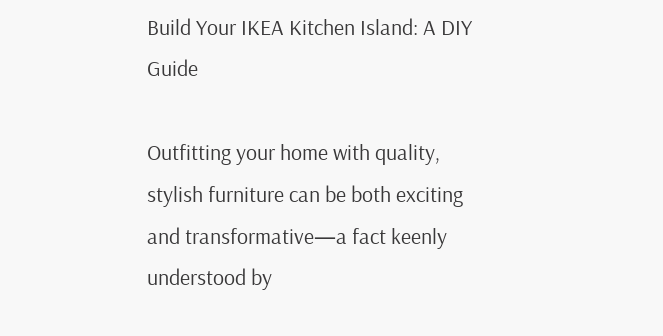Build Your IKEA Kitchen Island: A DIY Guide

Outfitting your home with quality, stylish furniture can be both exciting and transformative—a fact keenly understood by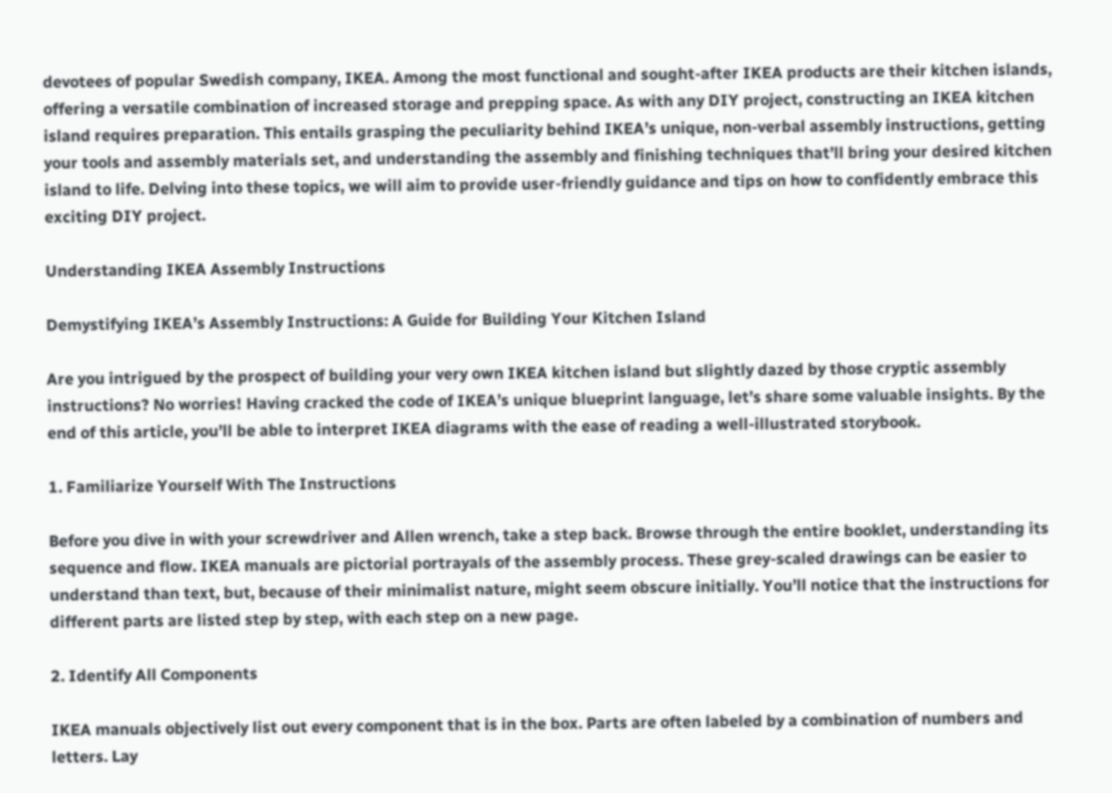devotees of popular Swedish company, IKEA. Among the most functional and sought-after IKEA products are their kitchen islands, offering a versatile combination of increased storage and prepping space. As with any DIY project, constructing an IKEA kitchen island requires preparation. This entails grasping the peculiarity behind IKEA’s unique, non-verbal assembly instructions, getting your tools and assembly materials set, and understanding the assembly and finishing techniques that’ll bring your desired kitchen island to life. Delving into these topics, we will aim to provide user-friendly guidance and tips on how to confidently embrace this exciting DIY project.

Understanding IKEA Assembly Instructions

Demystifying IKEA’s Assembly Instructions: A Guide for Building Your Kitchen Island

Are you intrigued by the prospect of building your very own IKEA kitchen island but slightly dazed by those cryptic assembly instructions? No worries! Having cracked the code of IKEA’s unique blueprint language, let’s share some valuable insights. By the end of this article, you’ll be able to interpret IKEA diagrams with the ease of reading a well-illustrated storybook.

1. Familiarize Yourself With The Instructions

Before you dive in with your screwdriver and Allen wrench, take a step back. Browse through the entire booklet, understanding its sequence and flow. IKEA manuals are pictorial portrayals of the assembly process. These grey-scaled drawings can be easier to understand than text, but, because of their minimalist nature, might seem obscure initially. You’ll notice that the instructions for different parts are listed step by step, with each step on a new page.

2. Identify All Components

IKEA manuals objectively list out every component that is in the box. Parts are often labeled by a combination of numbers and letters. Lay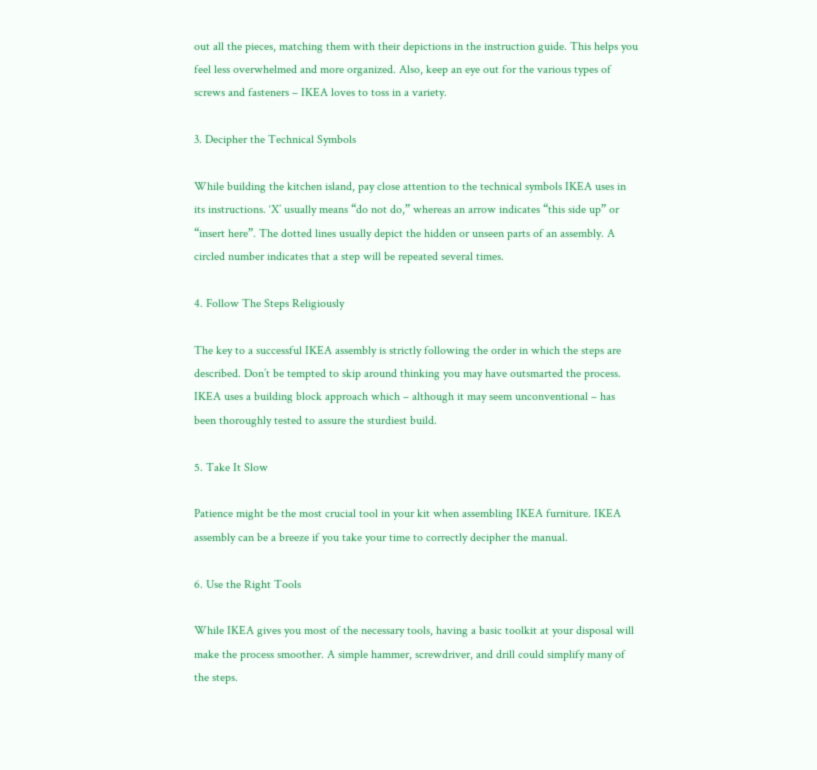out all the pieces, matching them with their depictions in the instruction guide. This helps you feel less overwhelmed and more organized. Also, keep an eye out for the various types of screws and fasteners – IKEA loves to toss in a variety.

3. Decipher the Technical Symbols

While building the kitchen island, pay close attention to the technical symbols IKEA uses in its instructions. ‘X’ usually means “do not do,” whereas an arrow indicates “this side up” or “insert here”. The dotted lines usually depict the hidden or unseen parts of an assembly. A circled number indicates that a step will be repeated several times.

4. Follow The Steps Religiously

The key to a successful IKEA assembly is strictly following the order in which the steps are described. Don’t be tempted to skip around thinking you may have outsmarted the process. IKEA uses a building block approach which – although it may seem unconventional – has been thoroughly tested to assure the sturdiest build.

5. Take It Slow

Patience might be the most crucial tool in your kit when assembling IKEA furniture. IKEA assembly can be a breeze if you take your time to correctly decipher the manual.

6. Use the Right Tools

While IKEA gives you most of the necessary tools, having a basic toolkit at your disposal will make the process smoother. A simple hammer, screwdriver, and drill could simplify many of the steps.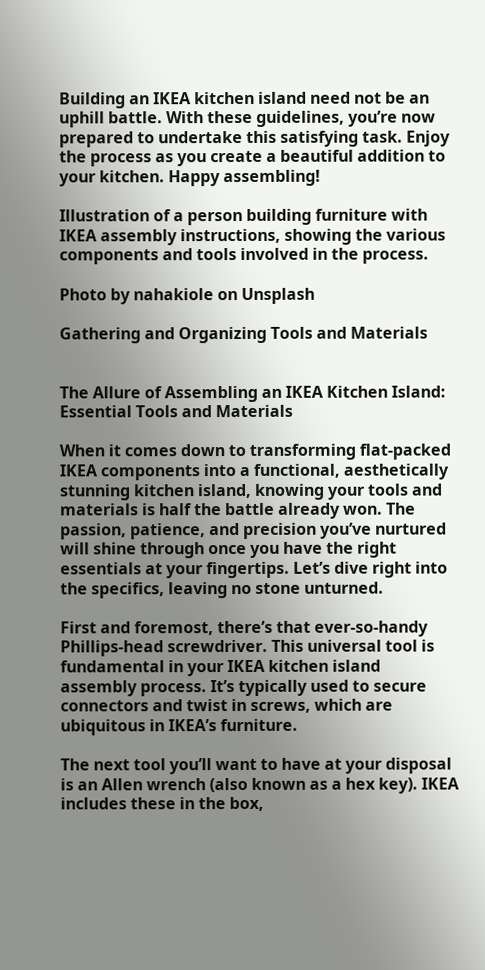Building an IKEA kitchen island need not be an uphill battle. With these guidelines, you’re now prepared to undertake this satisfying task. Enjoy the process as you create a beautiful addition to your kitchen. Happy assembling!

Illustration of a person building furniture with IKEA assembly instructions, showing the various components and tools involved in the process.

Photo by nahakiole on Unsplash

Gathering and Organizing Tools and Materials


The Allure of Assembling an IKEA Kitchen Island: Essential Tools and Materials

When it comes down to transforming flat-packed IKEA components into a functional, aesthetically stunning kitchen island, knowing your tools and materials is half the battle already won. The passion, patience, and precision you’ve nurtured will shine through once you have the right essentials at your fingertips. Let’s dive right into the specifics, leaving no stone unturned.

First and foremost, there’s that ever-so-handy Phillips-head screwdriver. This universal tool is fundamental in your IKEA kitchen island assembly process. It’s typically used to secure connectors and twist in screws, which are ubiquitous in IKEA’s furniture.

The next tool you’ll want to have at your disposal is an Allen wrench (also known as a hex key). IKEA includes these in the box,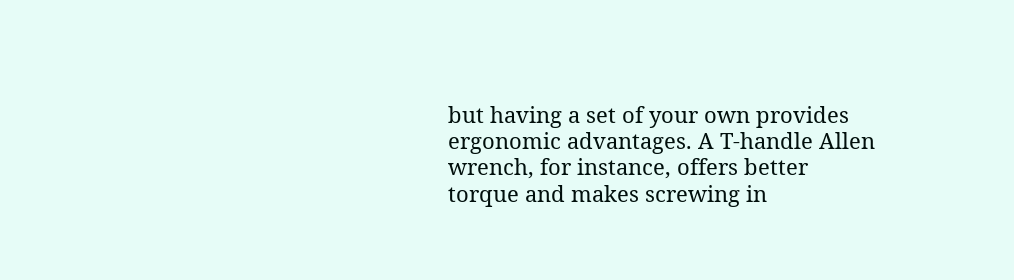but having a set of your own provides ergonomic advantages. A T-handle Allen wrench, for instance, offers better torque and makes screwing in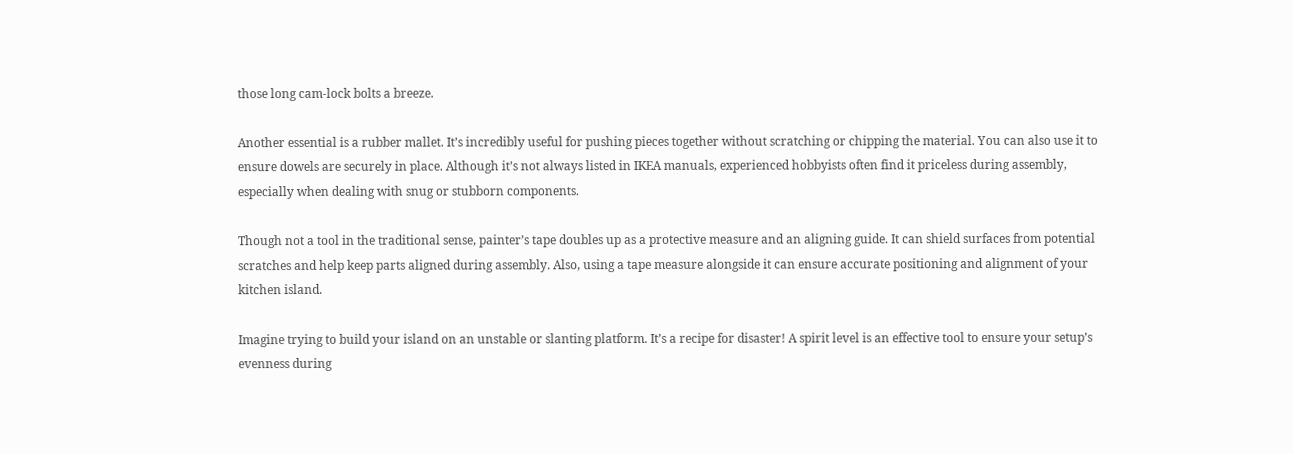those long cam-lock bolts a breeze.

Another essential is a rubber mallet. It’s incredibly useful for pushing pieces together without scratching or chipping the material. You can also use it to ensure dowels are securely in place. Although it’s not always listed in IKEA manuals, experienced hobbyists often find it priceless during assembly, especially when dealing with snug or stubborn components.

Though not a tool in the traditional sense, painter’s tape doubles up as a protective measure and an aligning guide. It can shield surfaces from potential scratches and help keep parts aligned during assembly. Also, using a tape measure alongside it can ensure accurate positioning and alignment of your kitchen island.

Imagine trying to build your island on an unstable or slanting platform. It’s a recipe for disaster! A spirit level is an effective tool to ensure your setup’s evenness during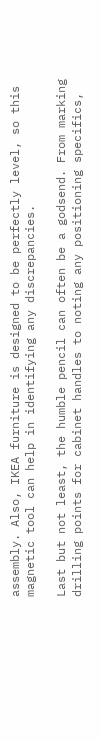assembly. Also, IKEA furniture is designed to be perfectly level, so this magnetic tool can help in identifying any discrepancies.

Last but not least, the humble pencil can often be a godsend. From marking drilling points for cabinet handles to noting any positioning specifics,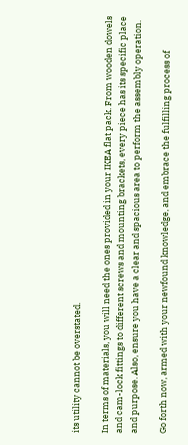its utility cannot be overstated.

In terms of materials, you will need the ones provided in your IKEA flat pack. From wooden dowels and cam-lock fittings to different screws and mounting brackets, every piece has its specific place and purpose. Also, ensure you have a clear and spacious area to perform the assembly operation.

Go forth now, armed with your newfound knowledge, and embrace the fulfilling process of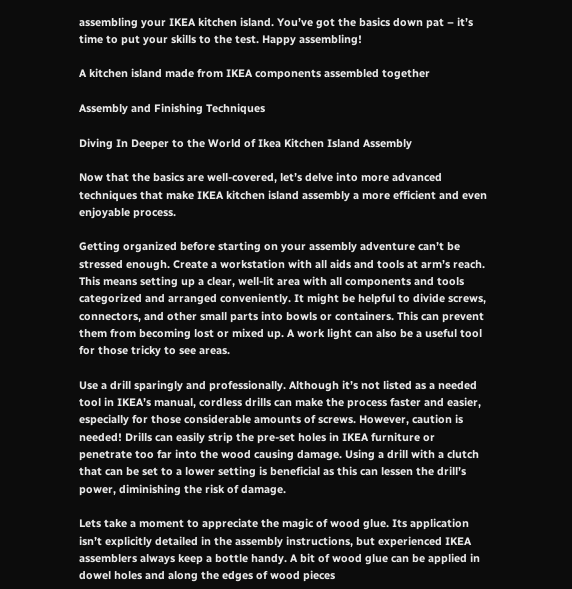assembling your IKEA kitchen island. You’ve got the basics down pat – it’s time to put your skills to the test. Happy assembling!

A kitchen island made from IKEA components assembled together

Assembly and Finishing Techniques

Diving In Deeper to the World of Ikea Kitchen Island Assembly

Now that the basics are well-covered, let’s delve into more advanced techniques that make IKEA kitchen island assembly a more efficient and even enjoyable process.

Getting organized before starting on your assembly adventure can’t be stressed enough. Create a workstation with all aids and tools at arm’s reach. This means setting up a clear, well-lit area with all components and tools categorized and arranged conveniently. It might be helpful to divide screws, connectors, and other small parts into bowls or containers. This can prevent them from becoming lost or mixed up. A work light can also be a useful tool for those tricky to see areas.

Use a drill sparingly and professionally. Although it’s not listed as a needed tool in IKEA’s manual, cordless drills can make the process faster and easier, especially for those considerable amounts of screws. However, caution is needed! Drills can easily strip the pre-set holes in IKEA furniture or penetrate too far into the wood causing damage. Using a drill with a clutch that can be set to a lower setting is beneficial as this can lessen the drill’s power, diminishing the risk of damage.

Lets take a moment to appreciate the magic of wood glue. Its application isn’t explicitly detailed in the assembly instructions, but experienced IKEA assemblers always keep a bottle handy. A bit of wood glue can be applied in dowel holes and along the edges of wood pieces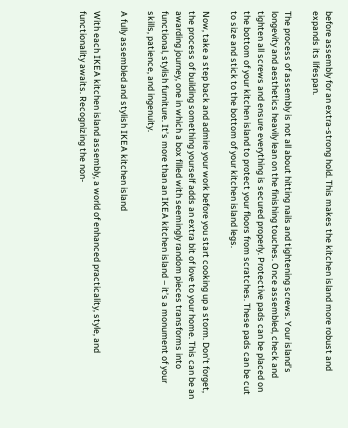before assembly for an extra-strong hold. This makes the kitchen island more robust and expands its lifespan.

The process of assembly is not all about hitting nails and tightening screws. Your island’s longevity and aesthetics heavily lean on the finishing touches. Once assembled, check and tighten all screws and ensure everything is secured properly. Protective pads can be placed on the bottom of your kitchen island to protect your floors from scratches. These pads can be cut to size and stick to the bottom of your kitchen island legs.

Now, take a step back and admire your work before you start cooking up a storm. Don’t forget, the process of building something yourself adds an extra bit of love to your home. This can be an awarding journey, one in which a box filled with seemingly random pieces transforms into functional, stylish furniture. It’s more than an IKEA kitchen island – it’s a monument of your skills, patience, and ingenuity.

A fully assembled and stylish IKEA kitchen island

With each IKEA kitchen island assembly, a world of enhanced practicality, style, and functionality awaits. Recognizing the non-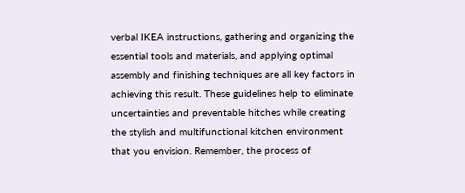verbal IKEA instructions, gathering and organizing the essential tools and materials, and applying optimal assembly and finishing techniques are all key factors in achieving this result. These guidelines help to eliminate uncertainties and preventable hitches while creating the stylish and multifunctional kitchen environment that you envision. Remember, the process of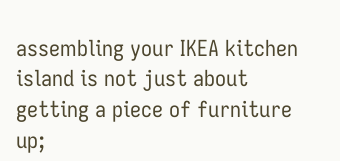assembling your IKEA kitchen island is not just about getting a piece of furniture up;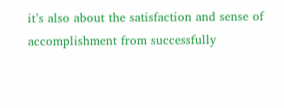it’s also about the satisfaction and sense of accomplishment from successfully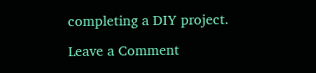completing a DIY project.

Leave a Comment